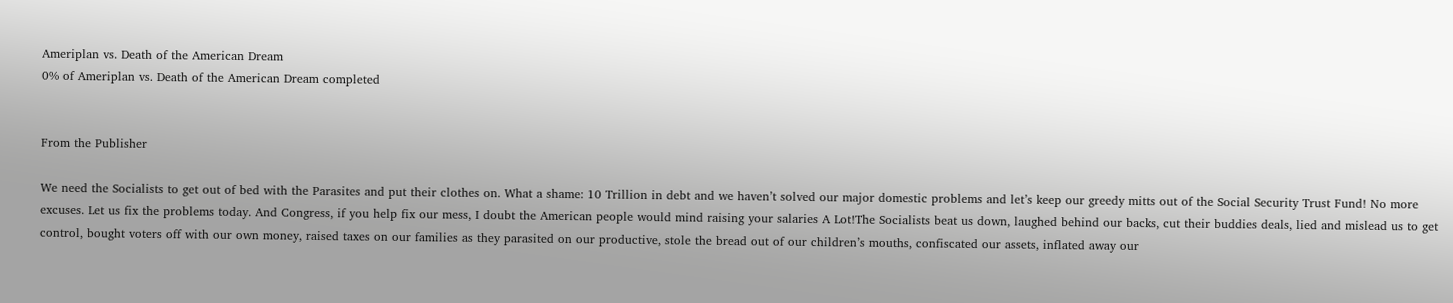Ameriplan vs. Death of the American Dream
0% of Ameriplan vs. Death of the American Dream completed


From the Publisher

We need the Socialists to get out of bed with the Parasites and put their clothes on. What a shame: 10 Trillion in debt and we haven’t solved our major domestic problems and let’s keep our greedy mitts out of the Social Security Trust Fund! No more excuses. Let us fix the problems today. And Congress, if you help fix our mess, I doubt the American people would mind raising your salaries A Lot!The Socialists beat us down, laughed behind our backs, cut their buddies deals, lied and mislead us to get control, bought voters off with our own money, raised taxes on our families as they parasited on our productive, stole the bread out of our children’s mouths, confiscated our assets, inflated away our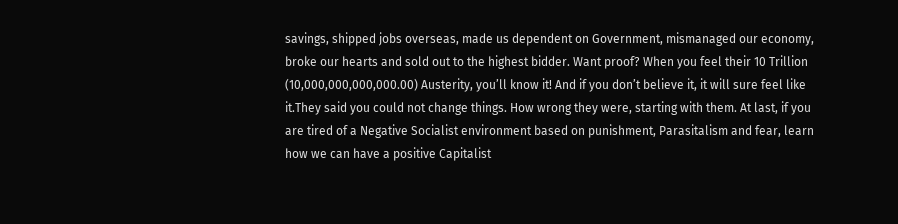savings, shipped jobs overseas, made us dependent on Government, mismanaged our economy, broke our hearts and sold out to the highest bidder. Want proof? When you feel their 10 Trillion (10,000,000,000,000.00) Austerity, you’ll know it! And if you don’t believe it, it will sure feel like it.They said you could not change things. How wrong they were, starting with them. At last, if you are tired of a Negative Socialist environment based on punishment, Parasitalism and fear, learn how we can have a positive Capitalist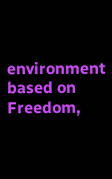environment based on Freedom,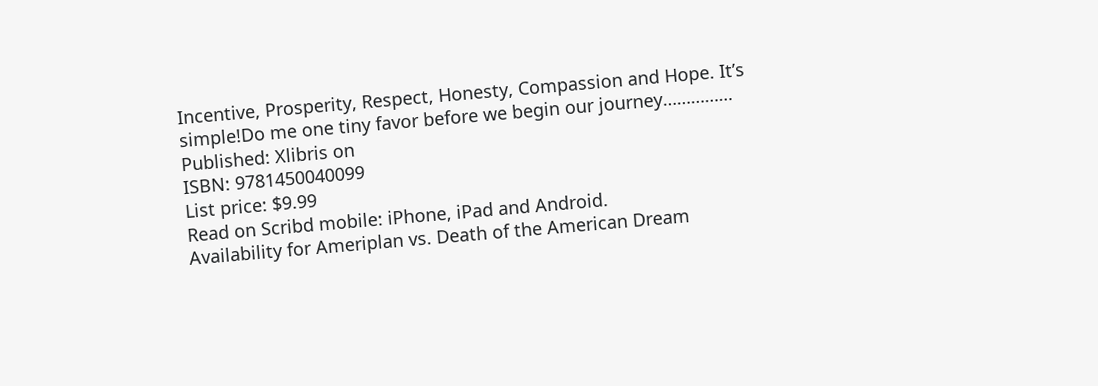Incentive, Prosperity, Respect, Honesty, Compassion and Hope. It’s simple!Do me one tiny favor before we begin our journey……………
Published: Xlibris on
ISBN: 9781450040099
List price: $9.99
Read on Scribd mobile: iPhone, iPad and Android.
Availability for Ameriplan vs. Death of the American Dream